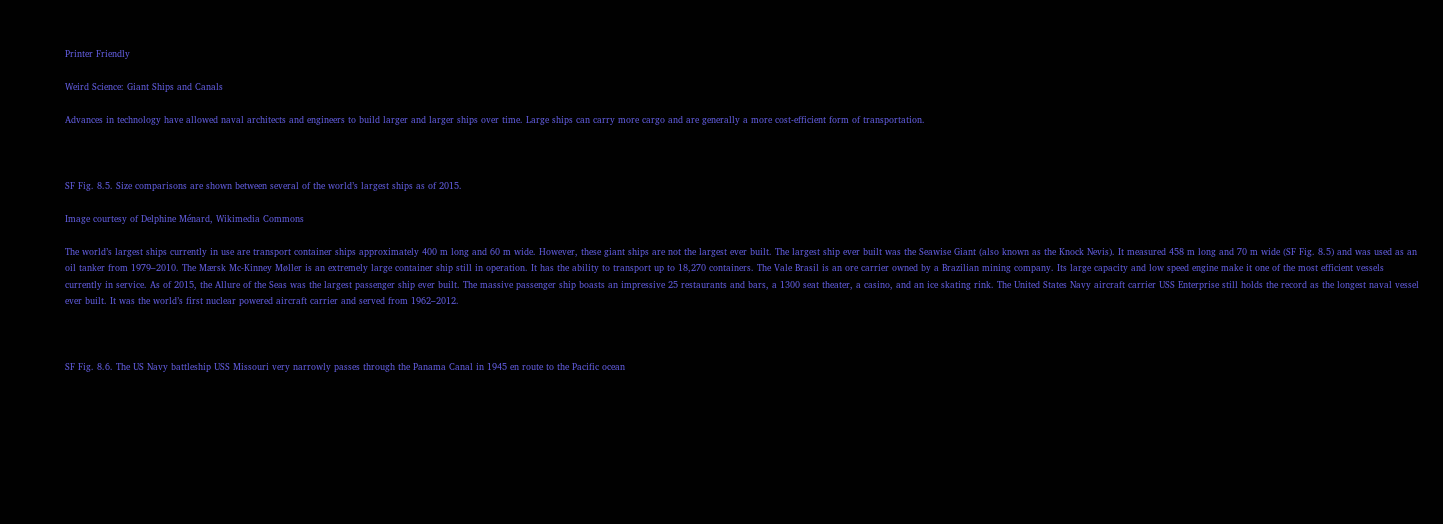Printer Friendly

Weird Science: Giant Ships and Canals

Advances in technology have allowed naval architects and engineers to build larger and larger ships over time. Large ships can carry more cargo and are generally a more cost-efficient form of transportation.



SF Fig. 8.5. Size comparisons are shown between several of the world’s largest ships as of 2015.

Image courtesy of Delphine Ménard, Wikimedia Commons

The world’s largest ships currently in use are transport container ships approximately 400 m long and 60 m wide. However, these giant ships are not the largest ever built. The largest ship ever built was the Seawise Giant (also known as the Knock Nevis). It measured 458 m long and 70 m wide (SF Fig. 8.5) and was used as an oil tanker from 1979–2010. The Mærsk Mc-Kinney Møller is an extremely large container ship still in operation. It has the ability to transport up to 18,270 containers. The Vale Brasil is an ore carrier owned by a Brazilian mining company. Its large capacity and low speed engine make it one of the most efficient vessels currently in service. As of 2015, the Allure of the Seas was the largest passenger ship ever built. The massive passenger ship boasts an impressive 25 restaurants and bars, a 1300 seat theater, a casino, and an ice skating rink. The United States Navy aircraft carrier USS Enterprise still holds the record as the longest naval vessel ever built. It was the world’s first nuclear powered aircraft carrier and served from 1962–2012.



SF Fig. 8.6. The US Navy battleship USS Missouri very narrowly passes through the Panama Canal in 1945 en route to the Pacific ocean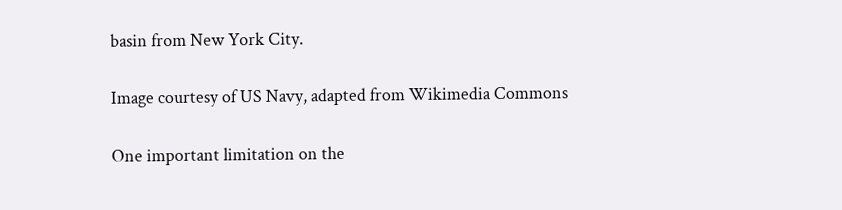basin from New York City.

Image courtesy of US Navy, adapted from Wikimedia Commons

One important limitation on the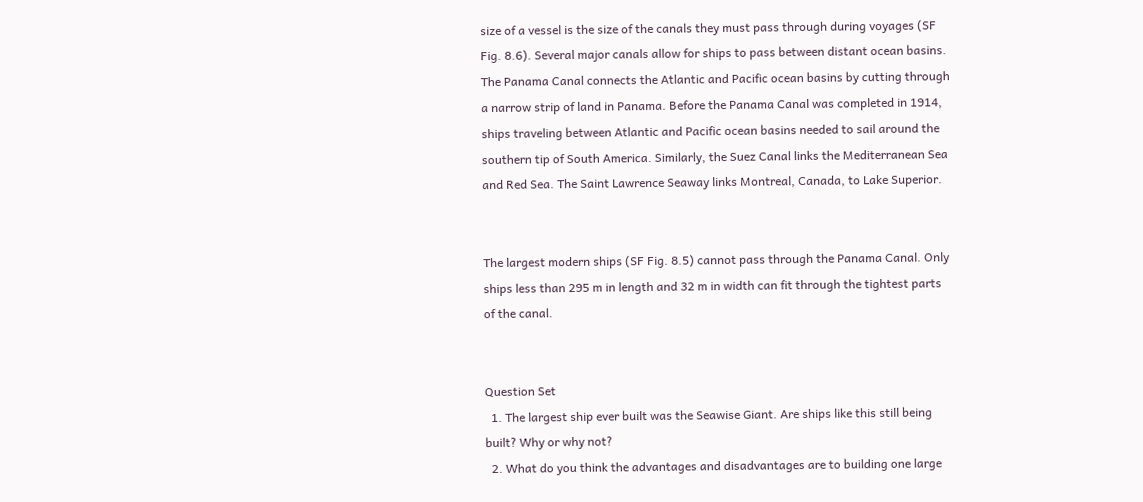size of a vessel is the size of the canals they must pass through during voyages (SF Fig. 8.6). Several major canals allow for ships to pass between distant ocean basins. The Panama Canal connects the Atlantic and Pacific ocean basins by cutting through a narrow strip of land in Panama. Before the Panama Canal was completed in 1914, ships traveling between Atlantic and Pacific ocean basins needed to sail around the southern tip of South America. Similarly, the Suez Canal links the Mediterranean Sea and Red Sea. The Saint Lawrence Seaway links Montreal, Canada, to Lake Superior.


The largest modern ships (SF Fig. 8.5) cannot pass through the Panama Canal. Only ships less than 295 m in length and 32 m in width can fit through the tightest parts of the canal.


Question Set
  1. The largest ship ever built was the Seawise Giant. Are ships like this still being built? Why or why not?
  2. What do you think the advantages and disadvantages are to building one large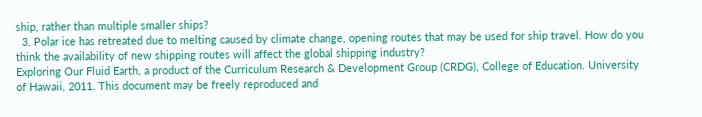ship, rather than multiple smaller ships?
  3. Polar ice has retreated due to melting caused by climate change, opening routes that may be used for ship travel. How do you think the availability of new shipping routes will affect the global shipping industry?
Exploring Our Fluid Earth, a product of the Curriculum Research & Development Group (CRDG), College of Education. University of Hawaii, 2011. This document may be freely reproduced and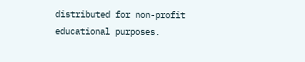distributed for non-profit educational purposes.